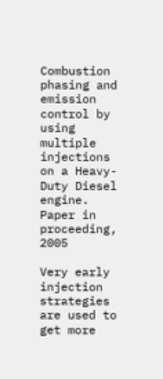Combustion phasing and emission control by using multiple injections on a Heavy-Duty Diesel engine.
Paper in proceeding, 2005

Very early injection strategies are used to get more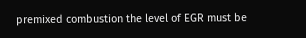premixed combustion the level of EGR must be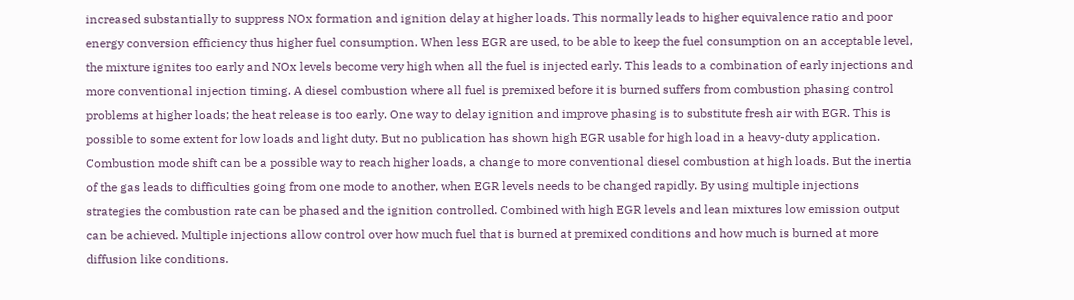increased substantially to suppress NOx formation and ignition delay at higher loads. This normally leads to higher equivalence ratio and poor energy conversion efficiency thus higher fuel consumption. When less EGR are used, to be able to keep the fuel consumption on an acceptable level, the mixture ignites too early and NOx levels become very high when all the fuel is injected early. This leads to a combination of early injections and more conventional injection timing. A diesel combustion where all fuel is premixed before it is burned suffers from combustion phasing control problems at higher loads; the heat release is too early. One way to delay ignition and improve phasing is to substitute fresh air with EGR. This is possible to some extent for low loads and light duty. But no publication has shown high EGR usable for high load in a heavy-duty application. Combustion mode shift can be a possible way to reach higher loads, a change to more conventional diesel combustion at high loads. But the inertia of the gas leads to difficulties going from one mode to another, when EGR levels needs to be changed rapidly. By using multiple injections strategies the combustion rate can be phased and the ignition controlled. Combined with high EGR levels and lean mixtures low emission output can be achieved. Multiple injections allow control over how much fuel that is burned at premixed conditions and how much is burned at more diffusion like conditions.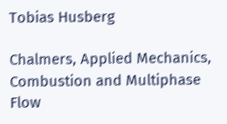Tobias Husberg

Chalmers, Applied Mechanics, Combustion and Multiphase Flow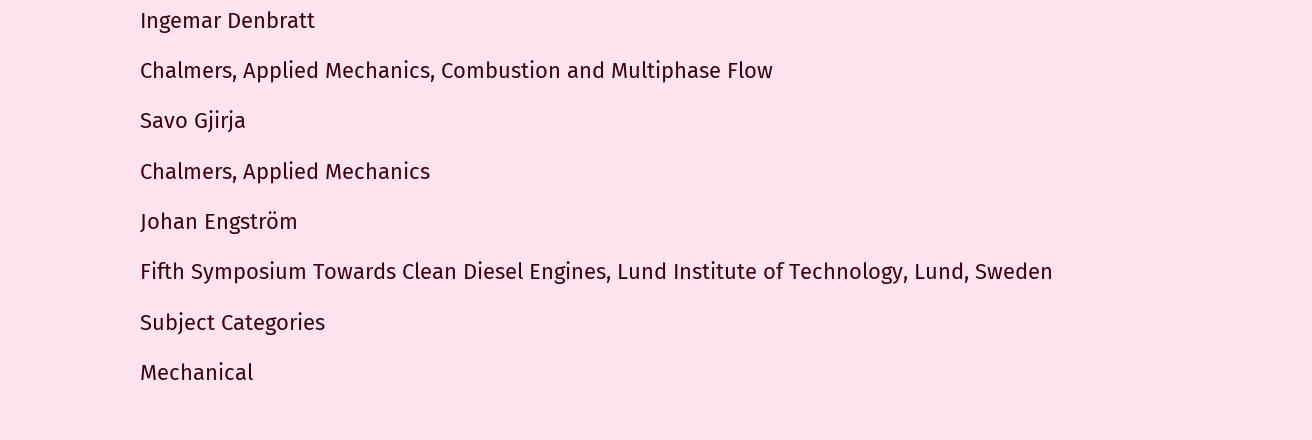Ingemar Denbratt

Chalmers, Applied Mechanics, Combustion and Multiphase Flow

Savo Gjirja

Chalmers, Applied Mechanics

Johan Engström

Fifth Symposium Towards Clean Diesel Engines, Lund Institute of Technology, Lund, Sweden

Subject Categories

Mechanical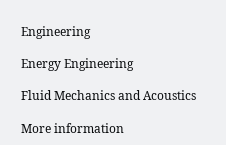Engineering

Energy Engineering

Fluid Mechanics and Acoustics

More information